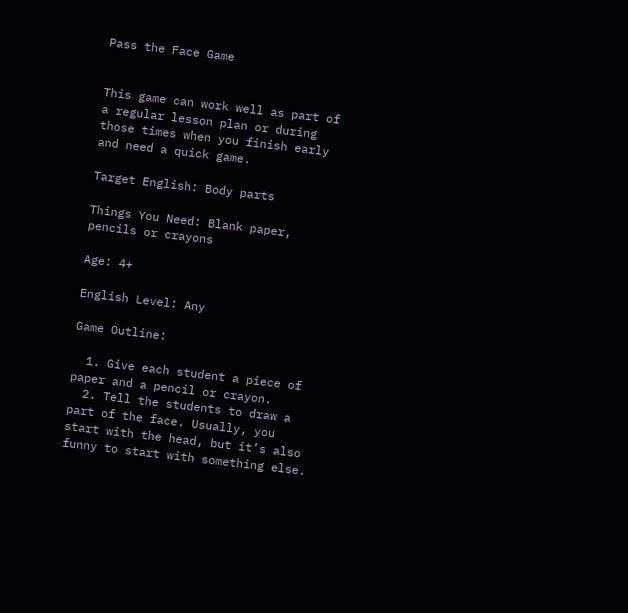Pass the Face Game


This game can work well as part of a regular lesson plan or during those times when you finish early and need a quick game.

Target English: Body parts

Things You Need: Blank paper, pencils or crayons

Age: 4+

English Level: Any

Game Outline:

  1. Give each student a piece of paper and a pencil or crayon.
  2. Tell the students to draw a part of the face. Usually, you start with the head, but it’s also funny to start with something else.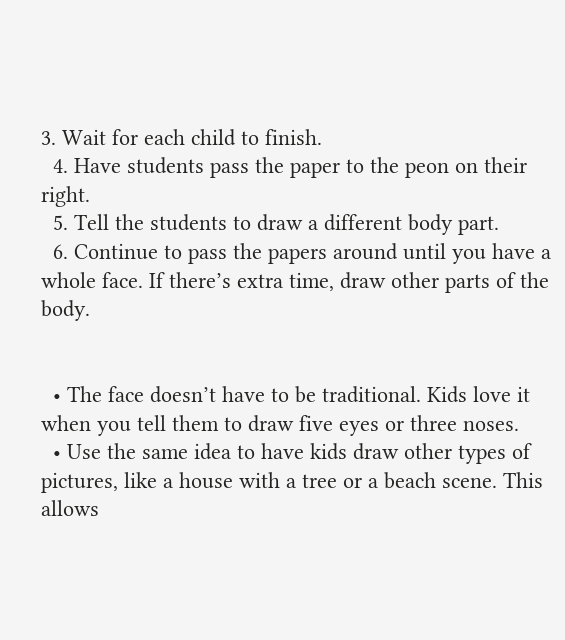3. Wait for each child to finish.
  4. Have students pass the paper to the peon on their right.
  5. Tell the students to draw a different body part.
  6. Continue to pass the papers around until you have a whole face. If there’s extra time, draw other parts of the body.


  • The face doesn’t have to be traditional. Kids love it when you tell them to draw five eyes or three noses.
  • Use the same idea to have kids draw other types of pictures, like a house with a tree or a beach scene. This allows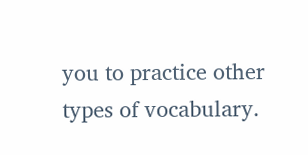you to practice other types of vocabulary.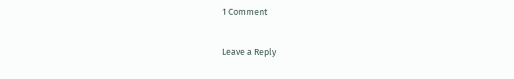1 Comment

Leave a Reply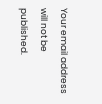Your email address will not be published.